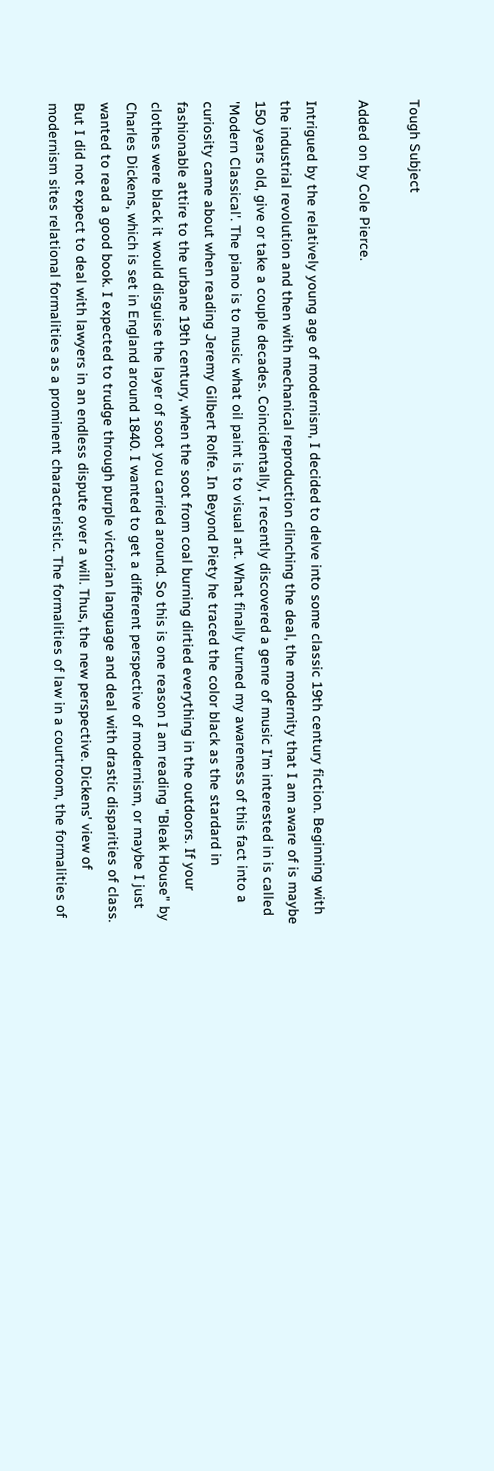Tough Subject

Added on by Cole Pierce.

Intrigued by the relatively young age of modernism, I decided to delve into some classic 19th century fiction. Beginning with the industrial revolution and then with mechanical reproduction clinching the deal, the modernity that I am aware of is maybe 150 years old, give or take a couple decades. Coincidentally, I recently discovered a genre of music I'm interested in is called 'Modern Classical'. The piano is to music what oil paint is to visual art. What finally turned my awareness of this fact into a curiosity came about when reading Jeremy Gilbert Rolfe. In Beyond Piety he traced the color black as the stardard in fashionable attire to the urbane 19th century, when the soot from coal burning dirtied everything in the outdoors. If your clothes were black it would disguise the layer of soot you carried around. So this is one reason I am reading "Bleak House" by Charles Dickens, which is set in England around 1840. I wanted to get a different perspective of modernism, or maybe I just wanted to read a good book. I expected to trudge through purple victorian language and deal with drastic disparities of class. But I did not expect to deal with lawyers in an endless dispute over a will. Thus, the new perspective. Dickens' view of modernism sites relational formalities as a prominent characteristic. The formalities of law in a courtroom, the formalities of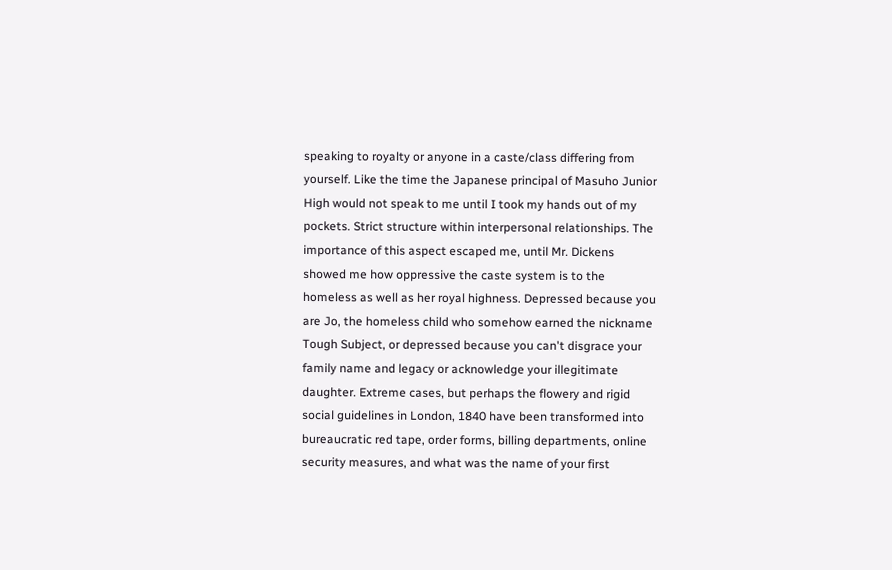speaking to royalty or anyone in a caste/class differing from yourself. Like the time the Japanese principal of Masuho Junior High would not speak to me until I took my hands out of my pockets. Strict structure within interpersonal relationships. The importance of this aspect escaped me, until Mr. Dickens showed me how oppressive the caste system is to the homeless as well as her royal highness. Depressed because you are Jo, the homeless child who somehow earned the nickname Tough Subject, or depressed because you can't disgrace your family name and legacy or acknowledge your illegitimate daughter. Extreme cases, but perhaps the flowery and rigid social guidelines in London, 1840 have been transformed into bureaucratic red tape, order forms, billing departments, online security measures, and what was the name of your first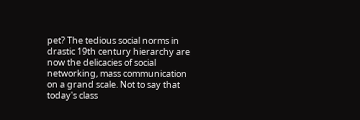pet? The tedious social norms in drastic 19th century hierarchy are now the delicacies of social networking, mass communication on a grand scale. Not to say that today's class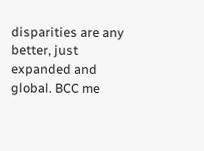disparities are any better, just expanded and global. BCC me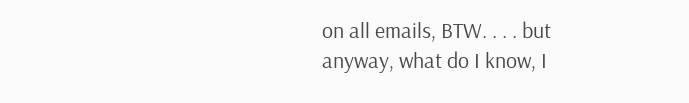on all emails, BTW. . . . but anyway, what do I know, I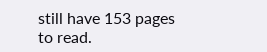still have 153 pages to read.